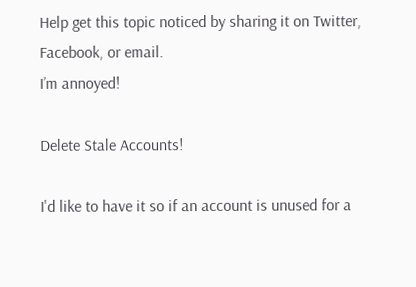Help get this topic noticed by sharing it on Twitter, Facebook, or email.
I’m annoyed!

Delete Stale Accounts!

I'd like to have it so if an account is unused for a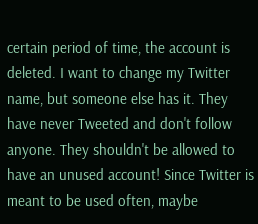certain period of time, the account is deleted. I want to change my Twitter name, but someone else has it. They have never Tweeted and don't follow anyone. They shouldn't be allowed to have an unused account! Since Twitter is meant to be used often, maybe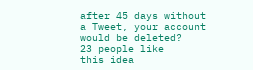after 45 days without a Tweet, your account would be deleted?
23 people like
this idea